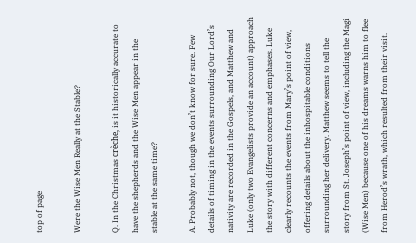top of page

Were the Wise Men Really at the Stable?

Q. In the Christmas crèche, is it historically accurate to have the shepherds and the Wise Men appear in the stable at the same time?

A. Probably not, though we don’t know for sure. Few details of timing in the events surrounding Our Lord’s nativity are recorded in the Gospels, and Matthew and Luke (only two Evangelists provide an account) approach the story with different concerns and emphases. Luke clearly recounts the events from Mary’s point of view, offering details about the inhospitable conditions surrounding her delivery. Matthew seems to tell the story from St. Joseph’s point of view, including the Magi (Wise Men) because one of his dreams warns him to flee from Herod’s wrath, which resulted from their visit.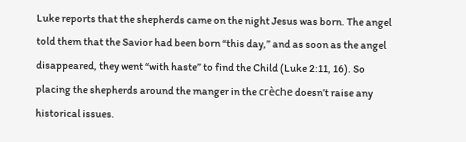Luke reports that the shepherds came on the night Jesus was born. The angel told them that the Savior had been born “this day,” and as soon as the angel disappeared, they went “with haste” to find the Child (Luke 2:11, 16). So placing the shepherds around the manger in the crèche doesn’t raise any historical issues.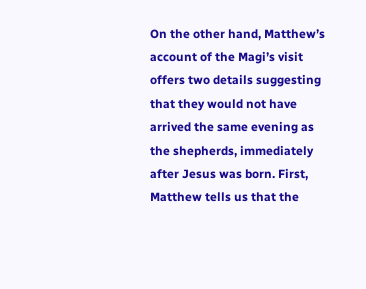On the other hand, Matthew’s account of the Magi’s visit offers two details suggesting that they would not have arrived the same evening as the shepherds, immediately after Jesus was born. First, Matthew tells us that the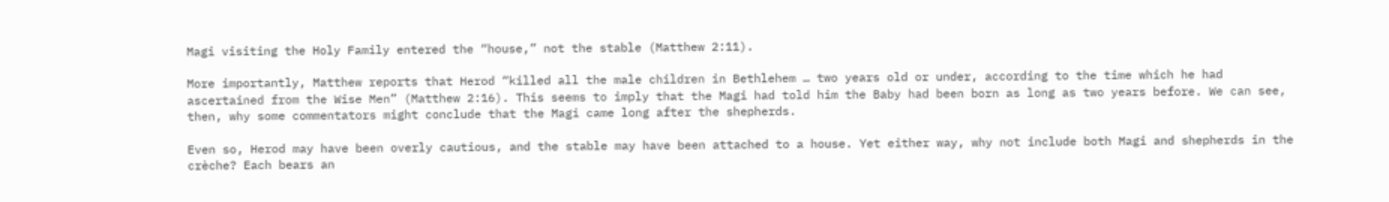Magi visiting the Holy Family entered the “house,” not the stable (Matthew 2:11).

More importantly, Matthew reports that Herod “killed all the male children in Bethlehem … two years old or under, according to the time which he had ascertained from the Wise Men” (Matthew 2:16). This seems to imply that the Magi had told him the Baby had been born as long as two years before. We can see, then, why some commentators might conclude that the Magi came long after the shepherds.

Even so, Herod may have been overly cautious, and the stable may have been attached to a house. Yet either way, why not include both Magi and shepherds in the crèche? Each bears an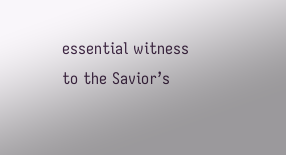essential witness to the Savior’s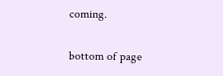coming.

bottom of page